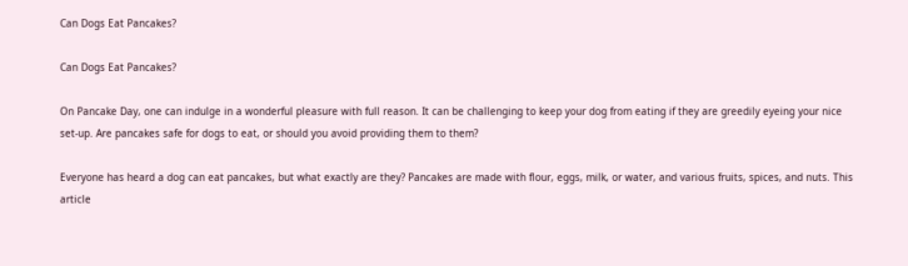Can Dogs Eat Pancakes?

Can Dogs Eat Pancakes?

On Pancake Day, one can indulge in a wonderful pleasure with full reason. It can be challenging to keep your dog from eating if they are greedily eyeing your nice set-up. Are pancakes safe for dogs to eat, or should you avoid providing them to them?

Everyone has heard a dog can eat pancakes, but what exactly are they? Pancakes are made with flour, eggs, milk, or water, and various fruits, spices, and nuts. This article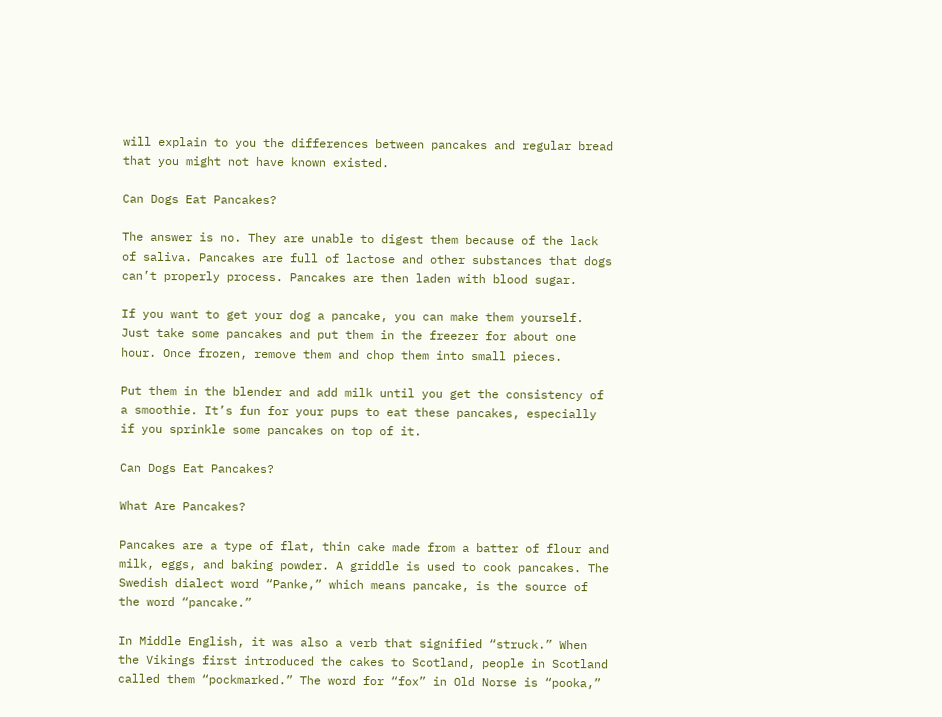will explain to you the differences between pancakes and regular bread that you might not have known existed.

Can Dogs Eat Pancakes?

The answer is no. They are unable to digest them because of the lack of saliva. Pancakes are full of lactose and other substances that dogs can’t properly process. Pancakes are then laden with blood sugar.

If you want to get your dog a pancake, you can make them yourself. Just take some pancakes and put them in the freezer for about one hour. Once frozen, remove them and chop them into small pieces.

Put them in the blender and add milk until you get the consistency of a smoothie. It’s fun for your pups to eat these pancakes, especially if you sprinkle some pancakes on top of it.

Can Dogs Eat Pancakes?

What Are Pancakes?

Pancakes are a type of flat, thin cake made from a batter of flour and milk, eggs, and baking powder. A griddle is used to cook pancakes. The Swedish dialect word “Panke,” which means pancake, is the source of the word “pancake.”

In Middle English, it was also a verb that signified “struck.” When the Vikings first introduced the cakes to Scotland, people in Scotland called them “pockmarked.” The word for “fox” in Old Norse is “pooka,”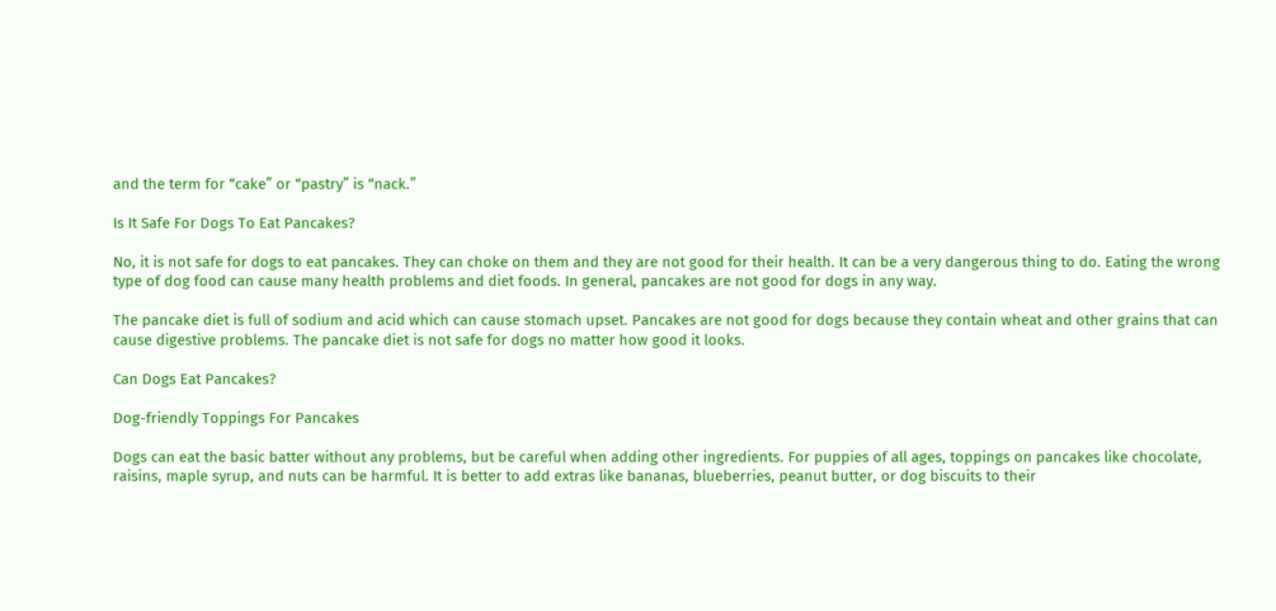and the term for “cake” or “pastry” is “nack.”

Is It Safe For Dogs To Eat Pancakes?

No, it is not safe for dogs to eat pancakes. They can choke on them and they are not good for their health. It can be a very dangerous thing to do. Eating the wrong type of dog food can cause many health problems and diet foods. In general, pancakes are not good for dogs in any way.

The pancake diet is full of sodium and acid which can cause stomach upset. Pancakes are not good for dogs because they contain wheat and other grains that can cause digestive problems. The pancake diet is not safe for dogs no matter how good it looks.

Can Dogs Eat Pancakes?

Dog-friendly Toppings For Pancakes

Dogs can eat the basic batter without any problems, but be careful when adding other ingredients. For puppies of all ages, toppings on pancakes like chocolate, raisins, maple syrup, and nuts can be harmful. It is better to add extras like bananas, blueberries, peanut butter, or dog biscuits to their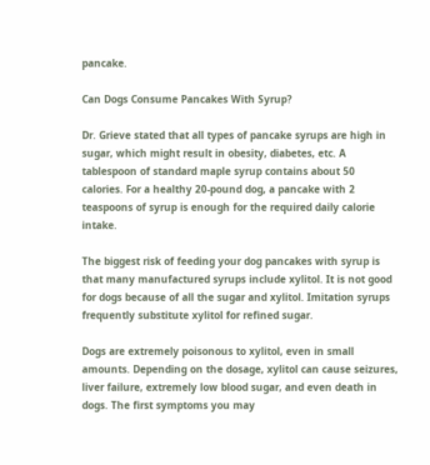pancake.

Can Dogs Consume Pancakes With Syrup?

Dr. Grieve stated that all types of pancake syrups are high in sugar, which might result in obesity, diabetes, etc. A tablespoon of standard maple syrup contains about 50 calories. For a healthy 20-pound dog, a pancake with 2 teaspoons of syrup is enough for the required daily calorie intake.

The biggest risk of feeding your dog pancakes with syrup is that many manufactured syrups include xylitol. It is not good for dogs because of all the sugar and xylitol. Imitation syrups frequently substitute xylitol for refined sugar.

Dogs are extremely poisonous to xylitol, even in small amounts. Depending on the dosage, xylitol can cause seizures, liver failure, extremely low blood sugar, and even death in dogs. The first symptoms you may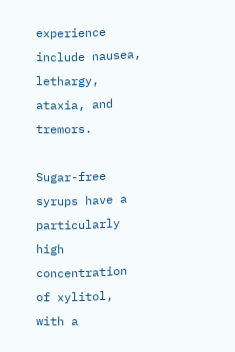experience include nausea, lethargy, ataxia, and tremors.

Sugar-free syrups have a particularly high concentration of xylitol, with a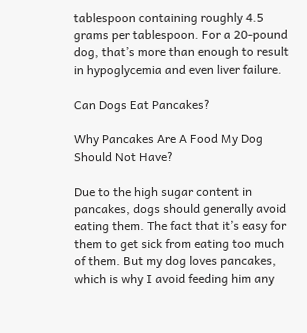tablespoon containing roughly 4.5 grams per tablespoon. For a 20-pound dog, that’s more than enough to result in hypoglycemia and even liver failure.

Can Dogs Eat Pancakes?

Why Pancakes Are A Food My Dog Should Not Have?

Due to the high sugar content in pancakes, dogs should generally avoid eating them. The fact that it’s easy for them to get sick from eating too much of them. But my dog loves pancakes, which is why I avoid feeding him any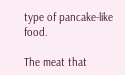type of pancake-like food.

The meat that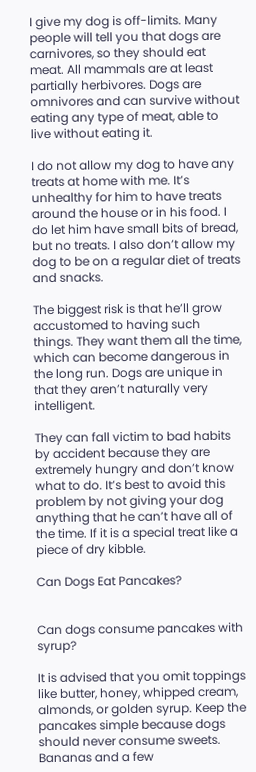I give my dog is off-limits. Many people will tell you that dogs are carnivores, so they should eat meat. All mammals are at least partially herbivores. Dogs are omnivores and can survive without eating any type of meat, able to live without eating it.

I do not allow my dog to have any treats at home with me. It’s unhealthy for him to have treats around the house or in his food. I do let him have small bits of bread, but no treats. I also don’t allow my dog to be on a regular diet of treats and snacks.

The biggest risk is that he’ll grow accustomed to having such things. They want them all the time, which can become dangerous in the long run. Dogs are unique in that they aren’t naturally very intelligent.

They can fall victim to bad habits by accident because they are extremely hungry and don’t know what to do. It’s best to avoid this problem by not giving your dog anything that he can’t have all of the time. If it is a special treat like a piece of dry kibble.

Can Dogs Eat Pancakes?


Can dogs consume pancakes with syrup?

It is advised that you omit toppings like butter, honey, whipped cream, almonds, or golden syrup. Keep the pancakes simple because dogs should never consume sweets. Bananas and a few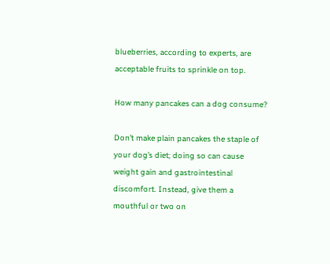blueberries, according to experts, are acceptable fruits to sprinkle on top.

How many pancakes can a dog consume?

Don’t make plain pancakes the staple of your dog’s diet; doing so can cause weight gain and gastrointestinal discomfort. Instead, give them a mouthful or two on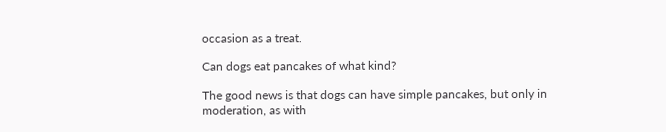occasion as a treat.

Can dogs eat pancakes of what kind?

The good news is that dogs can have simple pancakes, but only in moderation, as with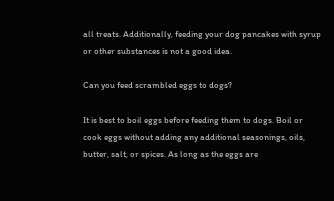all treats. Additionally, feeding your dog pancakes with syrup or other substances is not a good idea.

Can you feed scrambled eggs to dogs?

It is best to boil eggs before feeding them to dogs. Boil or cook eggs without adding any additional seasonings, oils, butter, salt, or spices. As long as the eggs are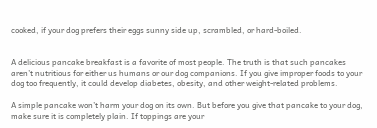cooked, if your dog prefers their eggs sunny side up, scrambled, or hard-boiled.


A delicious pancake breakfast is a favorite of most people. The truth is that such pancakes aren’t nutritious for either us humans or our dog companions. If you give improper foods to your dog too frequently, it could develop diabetes, obesity, and other weight-related problems.

A simple pancake won’t harm your dog on its own. But before you give that pancake to your dog, make sure it is completely plain. If toppings are your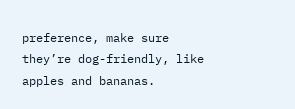preference, make sure they’re dog-friendly, like apples and bananas.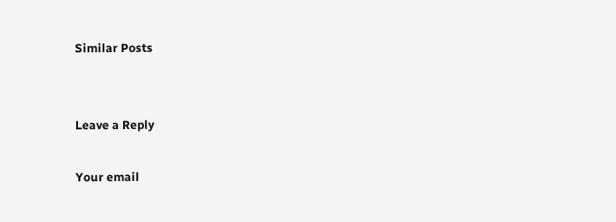Similar Posts


Leave a Reply

Your email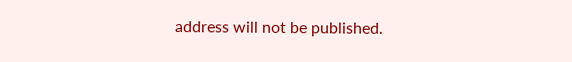address will not be published.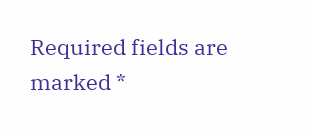Required fields are marked *